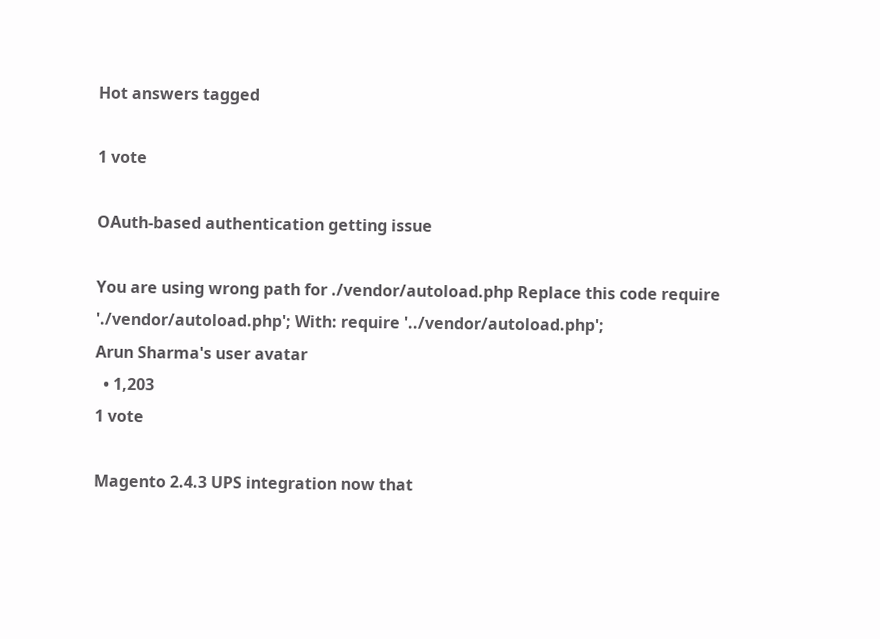Hot answers tagged

1 vote

OAuth-based authentication getting issue

You are using wrong path for ./vendor/autoload.php Replace this code require './vendor/autoload.php'; With: require '../vendor/autoload.php';
Arun Sharma's user avatar
  • 1,203
1 vote

Magento 2.4.3 UPS integration now that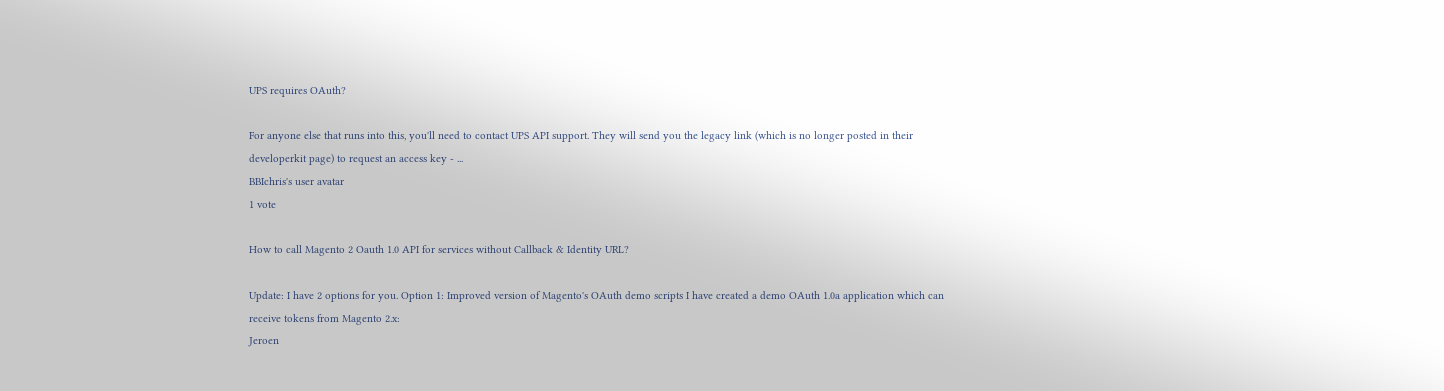UPS requires OAuth?

For anyone else that runs into this, you'll need to contact UPS API support. They will send you the legacy link (which is no longer posted in their developerkit page) to request an access key - ...
BBIchris's user avatar
1 vote

How to call Magento 2 Oauth 1.0 API for services without Callback & Identity URL?

Update: I have 2 options for you. Option 1: Improved version of Magento's OAuth demo scripts I have created a demo OAuth 1.0a application which can receive tokens from Magento 2.x:
Jeroen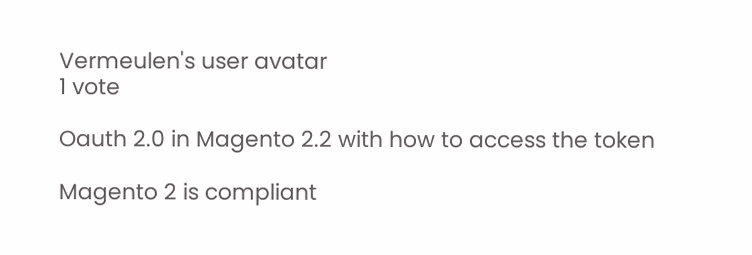Vermeulen's user avatar
1 vote

Oauth 2.0 in Magento 2.2 with how to access the token

Magento 2 is compliant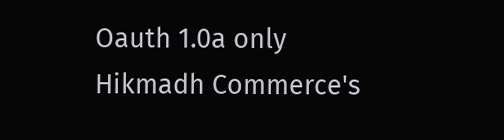Oauth 1.0a only
Hikmadh Commerce's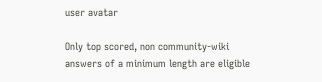user avatar

Only top scored, non community-wiki answers of a minimum length are eligible